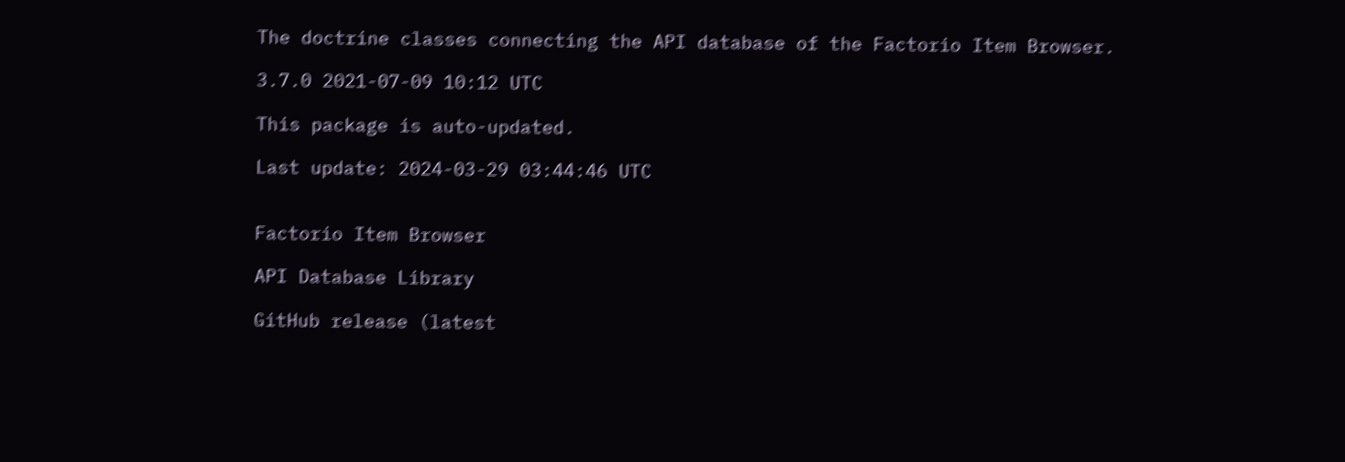The doctrine classes connecting the API database of the Factorio Item Browser.

3.7.0 2021-07-09 10:12 UTC

This package is auto-updated.

Last update: 2024-03-29 03:44:46 UTC


Factorio Item Browser

API Database Library

GitHub release (latest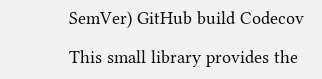SemVer) GitHub build Codecov

This small library provides the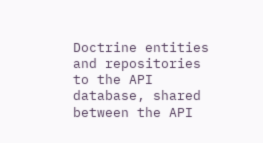Doctrine entities and repositories to the API database, shared between the API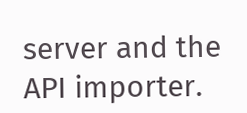server and the API importer.